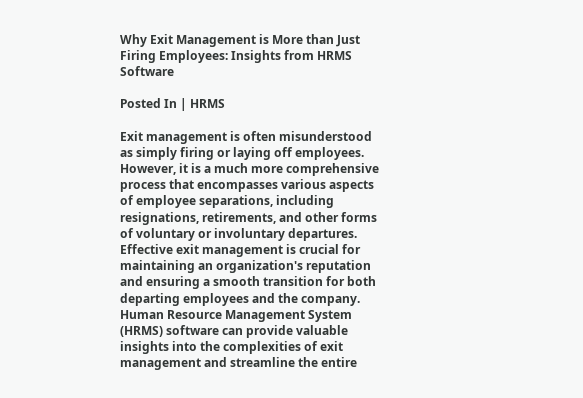Why Exit Management is More than Just Firing Employees: Insights from HRMS Software

Posted In | HRMS

Exit management is often misunderstood as simply firing or laying off employees. However, it is a much more comprehensive process that encompasses various aspects of employee separations, including resignations, retirements, and other forms of voluntary or involuntary departures. Effective exit management is crucial for maintaining an organization's reputation and ensuring a smooth transition for both departing employees and the company. Human Resource Management System (HRMS) software can provide valuable insights into the complexities of exit management and streamline the entire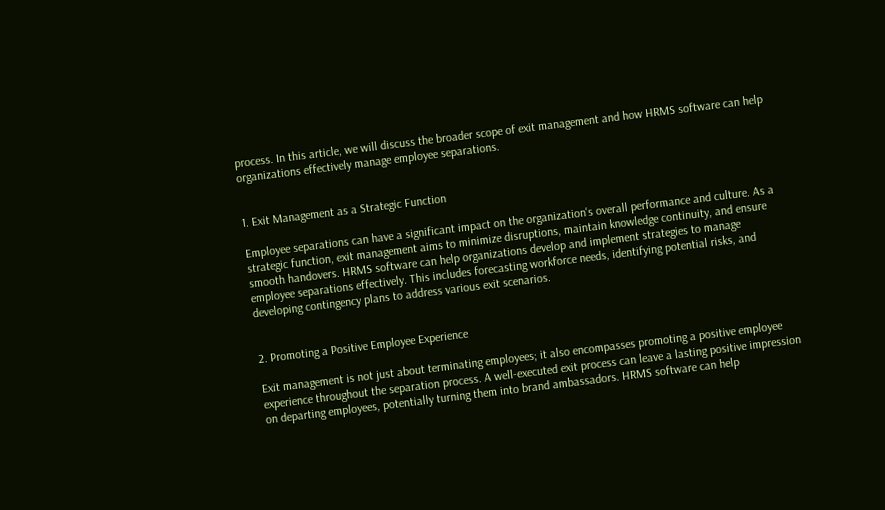process. In this article, we will discuss the broader scope of exit management and how HRMS software can help organizations effectively manage employee separations.


1. Exit Management as a Strategic Function

Employee separations can have a significant impact on the organization's overall performance and culture. As a strategic function, exit management aims to minimize disruptions, maintain knowledge continuity, and ensure smooth handovers. HRMS software can help organizations develop and implement strategies to manage employee separations effectively. This includes forecasting workforce needs, identifying potential risks, and developing contingency plans to address various exit scenarios.


2. Promoting a Positive Employee Experience

Exit management is not just about terminating employees; it also encompasses promoting a positive employee experience throughout the separation process. A well-executed exit process can leave a lasting positive impression on departing employees, potentially turning them into brand ambassadors. HRMS software can help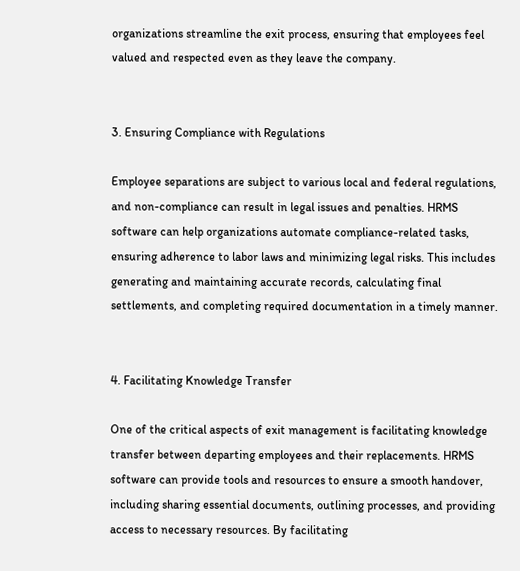organizations streamline the exit process, ensuring that employees feel valued and respected even as they leave the company.


3. Ensuring Compliance with Regulations

Employee separations are subject to various local and federal regulations, and non-compliance can result in legal issues and penalties. HRMS software can help organizations automate compliance-related tasks, ensuring adherence to labor laws and minimizing legal risks. This includes generating and maintaining accurate records, calculating final settlements, and completing required documentation in a timely manner.


4. Facilitating Knowledge Transfer

One of the critical aspects of exit management is facilitating knowledge transfer between departing employees and their replacements. HRMS software can provide tools and resources to ensure a smooth handover, including sharing essential documents, outlining processes, and providing access to necessary resources. By facilitating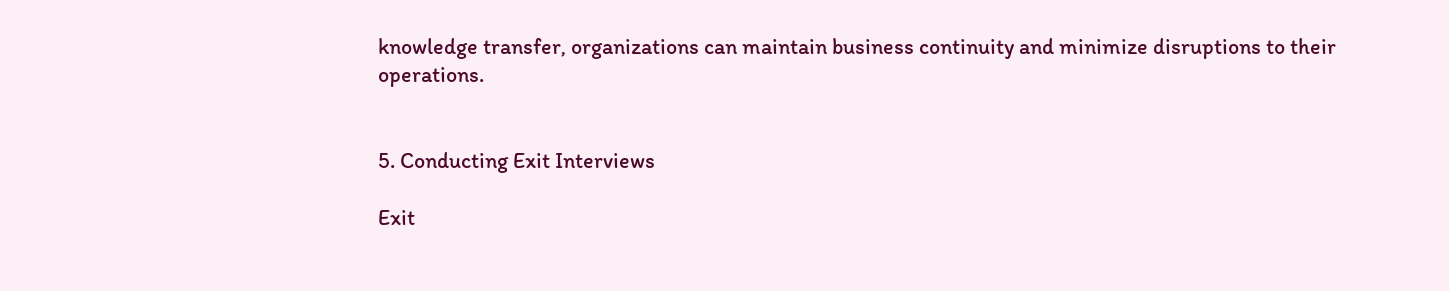knowledge transfer, organizations can maintain business continuity and minimize disruptions to their operations.


5. Conducting Exit Interviews

Exit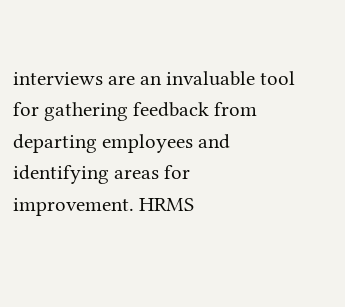interviews are an invaluable tool for gathering feedback from departing employees and identifying areas for improvement. HRMS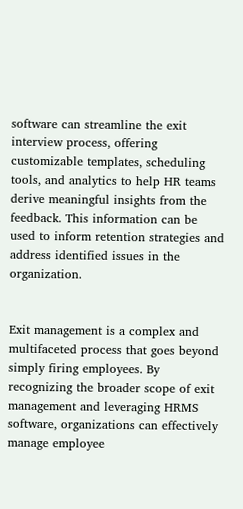software can streamline the exit interview process, offering customizable templates, scheduling tools, and analytics to help HR teams derive meaningful insights from the feedback. This information can be used to inform retention strategies and address identified issues in the organization.


Exit management is a complex and multifaceted process that goes beyond simply firing employees. By recognizing the broader scope of exit management and leveraging HRMS software, organizations can effectively manage employee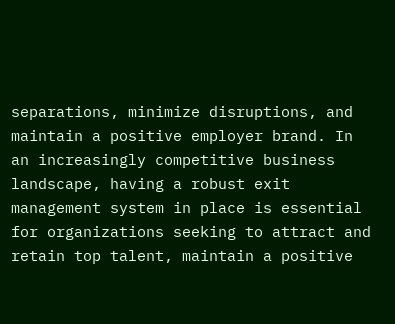separations, minimize disruptions, and maintain a positive employer brand. In an increasingly competitive business landscape, having a robust exit management system in place is essential for organizations seeking to attract and retain top talent, maintain a positive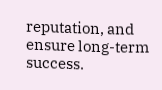reputation, and ensure long-term success.